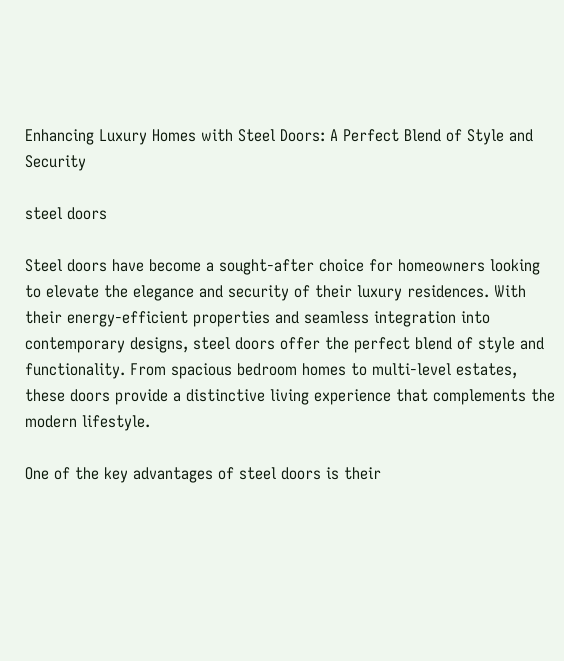Enhancing Luxury Homes with Steel Doors: A Perfect Blend of Style and Security

steel doors

Steel doors have become a sought-after choice for homeowners looking to elevate the elegance and security of their luxury residences. With their energy-efficient properties and seamless integration into contemporary designs, steel doors offer the perfect blend of style and functionality. From spacious bedroom homes to multi-level estates, these doors provide a distinctive living experience that complements the modern lifestyle.

One of the key advantages of steel doors is their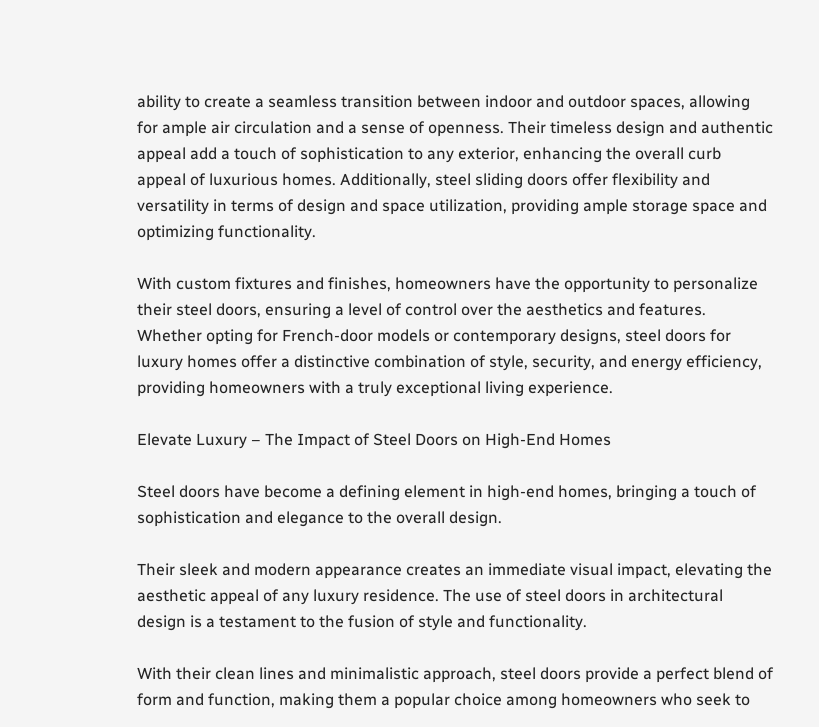ability to create a seamless transition between indoor and outdoor spaces, allowing for ample air circulation and a sense of openness. Their timeless design and authentic appeal add a touch of sophistication to any exterior, enhancing the overall curb appeal of luxurious homes. Additionally, steel sliding doors offer flexibility and versatility in terms of design and space utilization, providing ample storage space and optimizing functionality.

With custom fixtures and finishes, homeowners have the opportunity to personalize their steel doors, ensuring a level of control over the aesthetics and features. Whether opting for French-door models or contemporary designs, steel doors for luxury homes offer a distinctive combination of style, security, and energy efficiency, providing homeowners with a truly exceptional living experience.

Elevate Luxury – The Impact of Steel Doors on High-End Homes

Steel doors have become a defining element in high-end homes, bringing a touch of sophistication and elegance to the overall design.

Their sleek and modern appearance creates an immediate visual impact, elevating the aesthetic appeal of any luxury residence. The use of steel doors in architectural design is a testament to the fusion of style and functionality.

With their clean lines and minimalistic approach, steel doors provide a perfect blend of form and function, making them a popular choice among homeowners who seek to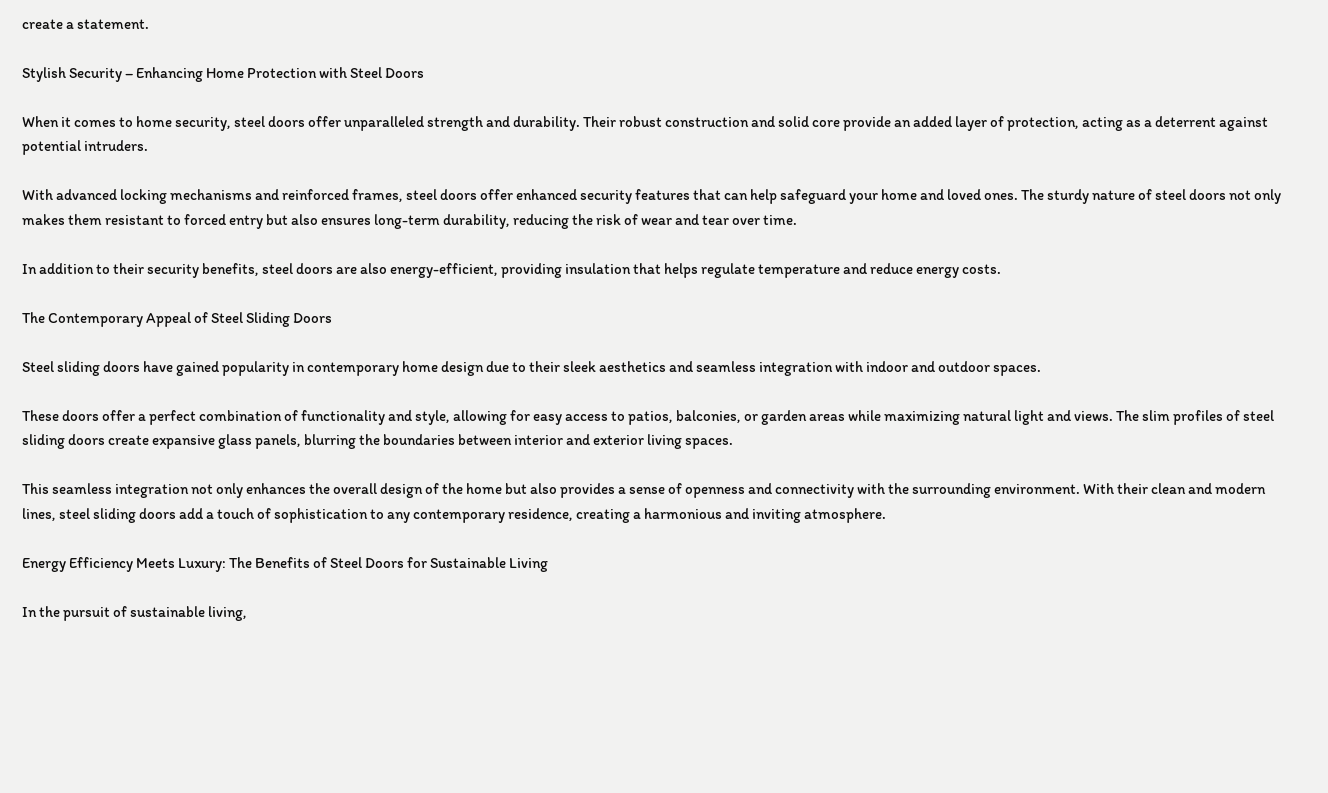create a statement.

Stylish Security – Enhancing Home Protection with Steel Doors

When it comes to home security, steel doors offer unparalleled strength and durability. Their robust construction and solid core provide an added layer of protection, acting as a deterrent against potential intruders.

With advanced locking mechanisms and reinforced frames, steel doors offer enhanced security features that can help safeguard your home and loved ones. The sturdy nature of steel doors not only makes them resistant to forced entry but also ensures long-term durability, reducing the risk of wear and tear over time.

In addition to their security benefits, steel doors are also energy-efficient, providing insulation that helps regulate temperature and reduce energy costs.

The Contemporary Appeal of Steel Sliding Doors

Steel sliding doors have gained popularity in contemporary home design due to their sleek aesthetics and seamless integration with indoor and outdoor spaces.

These doors offer a perfect combination of functionality and style, allowing for easy access to patios, balconies, or garden areas while maximizing natural light and views. The slim profiles of steel sliding doors create expansive glass panels, blurring the boundaries between interior and exterior living spaces.

This seamless integration not only enhances the overall design of the home but also provides a sense of openness and connectivity with the surrounding environment. With their clean and modern lines, steel sliding doors add a touch of sophistication to any contemporary residence, creating a harmonious and inviting atmosphere.

Energy Efficiency Meets Luxury: The Benefits of Steel Doors for Sustainable Living

In the pursuit of sustainable living,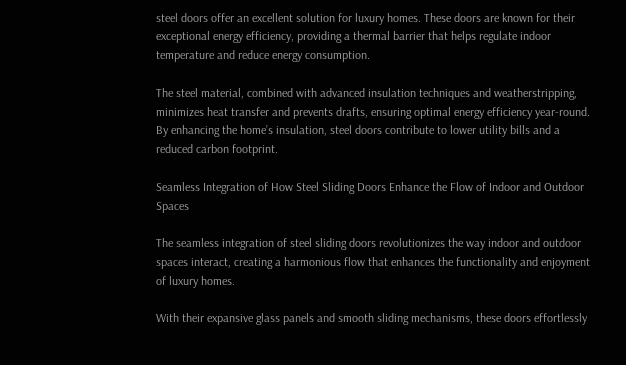steel doors offer an excellent solution for luxury homes. These doors are known for their exceptional energy efficiency, providing a thermal barrier that helps regulate indoor temperature and reduce energy consumption.

The steel material, combined with advanced insulation techniques and weatherstripping, minimizes heat transfer and prevents drafts, ensuring optimal energy efficiency year-round. By enhancing the home’s insulation, steel doors contribute to lower utility bills and a reduced carbon footprint.

Seamless Integration of How Steel Sliding Doors Enhance the Flow of Indoor and Outdoor Spaces

The seamless integration of steel sliding doors revolutionizes the way indoor and outdoor spaces interact, creating a harmonious flow that enhances the functionality and enjoyment of luxury homes.

With their expansive glass panels and smooth sliding mechanisms, these doors effortlessly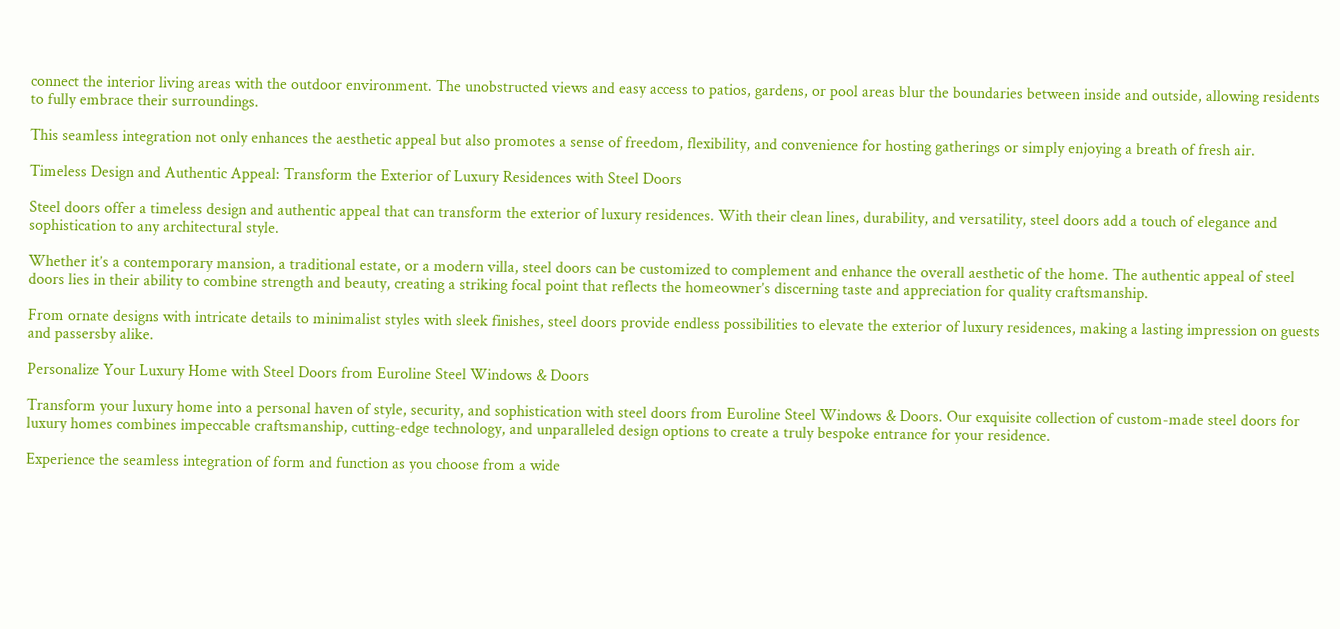connect the interior living areas with the outdoor environment. The unobstructed views and easy access to patios, gardens, or pool areas blur the boundaries between inside and outside, allowing residents to fully embrace their surroundings.

This seamless integration not only enhances the aesthetic appeal but also promotes a sense of freedom, flexibility, and convenience for hosting gatherings or simply enjoying a breath of fresh air.

Timeless Design and Authentic Appeal: Transform the Exterior of Luxury Residences with Steel Doors

Steel doors offer a timeless design and authentic appeal that can transform the exterior of luxury residences. With their clean lines, durability, and versatility, steel doors add a touch of elegance and sophistication to any architectural style.

Whether it’s a contemporary mansion, a traditional estate, or a modern villa, steel doors can be customized to complement and enhance the overall aesthetic of the home. The authentic appeal of steel doors lies in their ability to combine strength and beauty, creating a striking focal point that reflects the homeowner’s discerning taste and appreciation for quality craftsmanship.

From ornate designs with intricate details to minimalist styles with sleek finishes, steel doors provide endless possibilities to elevate the exterior of luxury residences, making a lasting impression on guests and passersby alike.

Personalize Your Luxury Home with Steel Doors from Euroline Steel Windows & Doors

Transform your luxury home into a personal haven of style, security, and sophistication with steel doors from Euroline Steel Windows & Doors. Our exquisite collection of custom-made steel doors for luxury homes combines impeccable craftsmanship, cutting-edge technology, and unparalleled design options to create a truly bespoke entrance for your residence.

Experience the seamless integration of form and function as you choose from a wide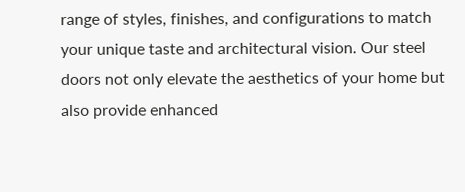range of styles, finishes, and configurations to match your unique taste and architectural vision. Our steel doors not only elevate the aesthetics of your home but also provide enhanced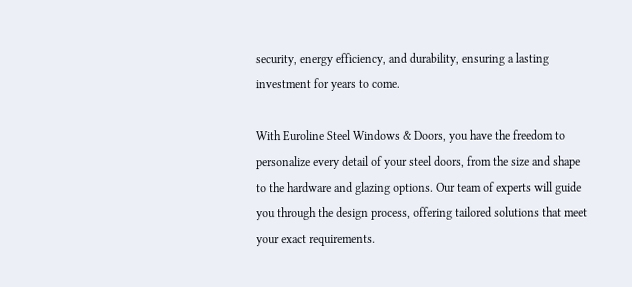security, energy efficiency, and durability, ensuring a lasting investment for years to come.

With Euroline Steel Windows & Doors, you have the freedom to personalize every detail of your steel doors, from the size and shape to the hardware and glazing options. Our team of experts will guide you through the design process, offering tailored solutions that meet your exact requirements.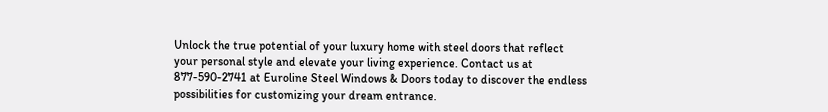Unlock the true potential of your luxury home with steel doors that reflect your personal style and elevate your living experience. Contact us at 877-590-2741 at Euroline Steel Windows & Doors today to discover the endless possibilities for customizing your dream entrance.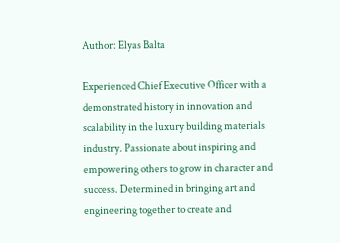Author: Elyas Balta

Experienced Chief Executive Officer with a demonstrated history in innovation and scalability in the luxury building materials industry. Passionate about inspiring and empowering others to grow in character and success. Determined in bringing art and engineering together to create and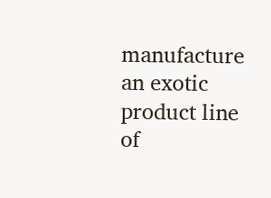manufacture an exotic product line of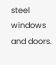steel windows and doors.